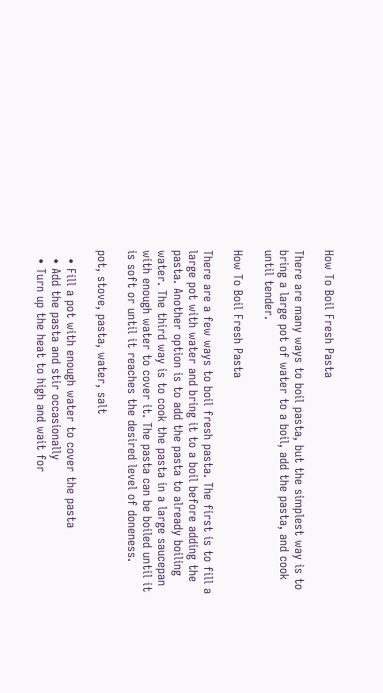How To Boil Fresh Pasta

There are many ways to boil pasta, but the simplest way is to bring a large pot of water to a boil, add the pasta, and cook until tender.

How To Boil Fresh Pasta

There are a few ways to boil fresh pasta. The first is to fill a large pot with water and bring it to a boil before adding the pasta. Another option is to add the pasta to already boiling water. The third way is to cook the pasta in a large saucepan with enough water to cover it. The pasta can be boiled until it is soft or until it reaches the desired level of doneness.

pot, stove, pasta, water, salt

  • Fill a pot with enough water to cover the pasta
  • Add the pasta and stir occasionally
  • Turn up the heat to high and wait for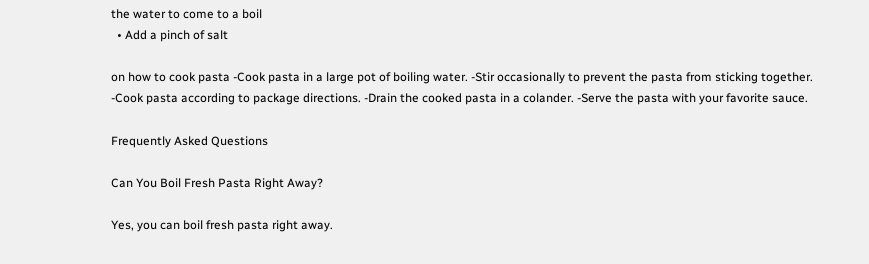the water to come to a boil
  • Add a pinch of salt

on how to cook pasta -Cook pasta in a large pot of boiling water. -Stir occasionally to prevent the pasta from sticking together. -Cook pasta according to package directions. -Drain the cooked pasta in a colander. -Serve the pasta with your favorite sauce.

Frequently Asked Questions

Can You Boil Fresh Pasta Right Away?

Yes, you can boil fresh pasta right away.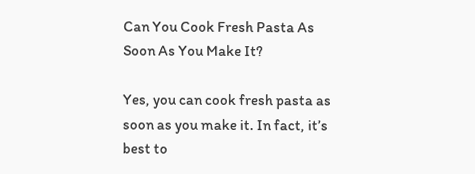Can You Cook Fresh Pasta As Soon As You Make It?

Yes, you can cook fresh pasta as soon as you make it. In fact, it’s best to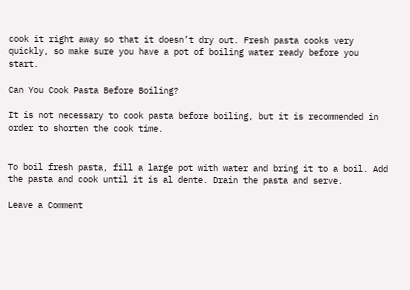cook it right away so that it doesn’t dry out. Fresh pasta cooks very quickly, so make sure you have a pot of boiling water ready before you start.

Can You Cook Pasta Before Boiling?

It is not necessary to cook pasta before boiling, but it is recommended in order to shorten the cook time.


To boil fresh pasta, fill a large pot with water and bring it to a boil. Add the pasta and cook until it is al dente. Drain the pasta and serve.

Leave a Comment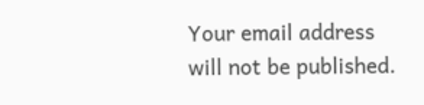Your email address will not be published.